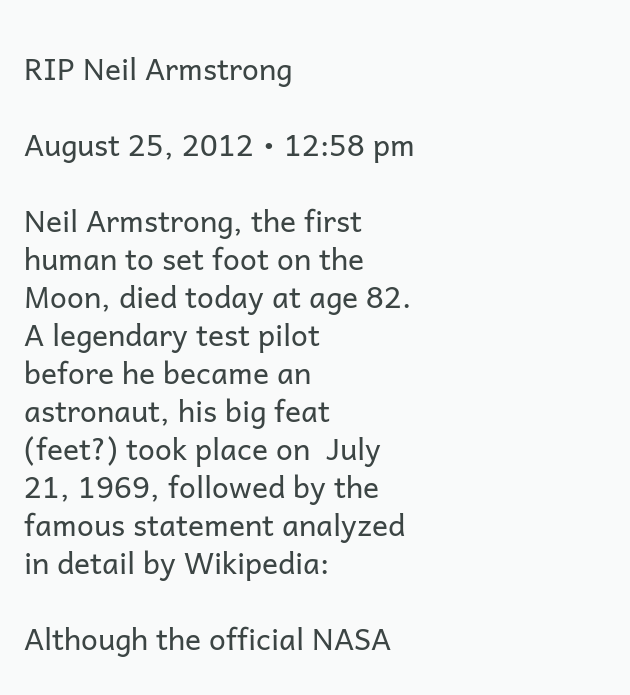RIP Neil Armstrong

August 25, 2012 • 12:58 pm

Neil Armstrong, the first human to set foot on the Moon, died today at age 82.  A legendary test pilot before he became an astronaut, his big feat (feet?) took place on  July 21, 1969, followed by the famous statement analyzed in detail by Wikipedia:

Although the official NASA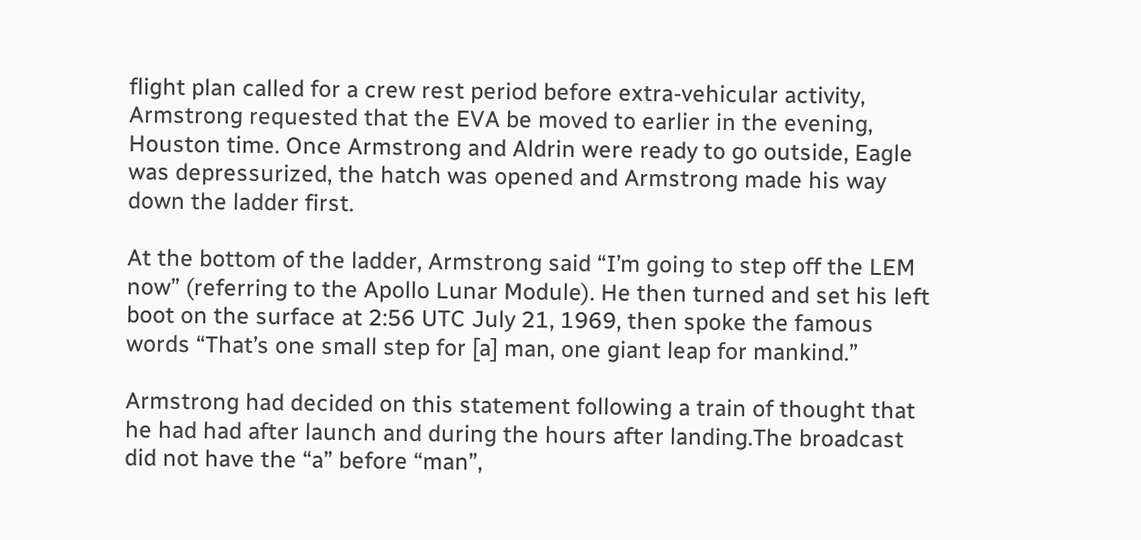flight plan called for a crew rest period before extra-vehicular activity, Armstrong requested that the EVA be moved to earlier in the evening, Houston time. Once Armstrong and Aldrin were ready to go outside, Eagle was depressurized, the hatch was opened and Armstrong made his way down the ladder first.

At the bottom of the ladder, Armstrong said “I’m going to step off the LEM now” (referring to the Apollo Lunar Module). He then turned and set his left boot on the surface at 2:56 UTC July 21, 1969, then spoke the famous words “That’s one small step for [a] man, one giant leap for mankind.”

Armstrong had decided on this statement following a train of thought that he had had after launch and during the hours after landing.The broadcast did not have the “a” before “man”,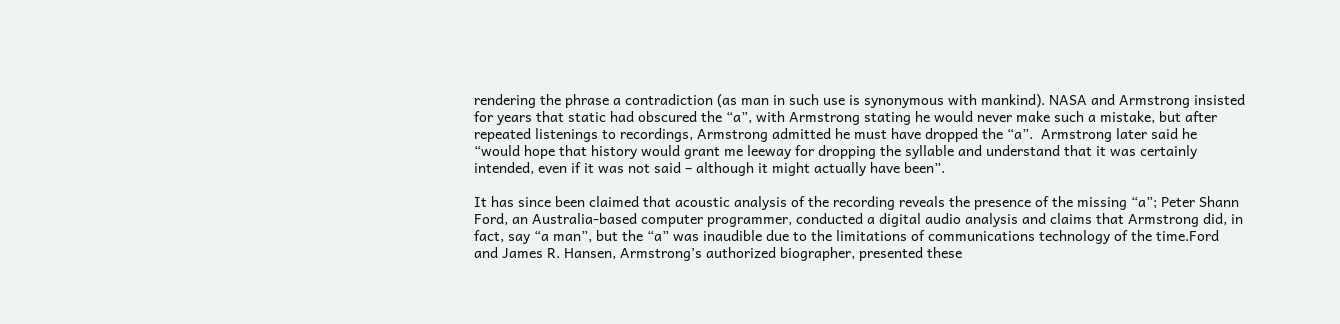rendering the phrase a contradiction (as man in such use is synonymous with mankind). NASA and Armstrong insisted for years that static had obscured the “a”, with Armstrong stating he would never make such a mistake, but after repeated listenings to recordings, Armstrong admitted he must have dropped the “a”.  Armstrong later said he “would hope that history would grant me leeway for dropping the syllable and understand that it was certainly intended, even if it was not said – although it might actually have been”.

It has since been claimed that acoustic analysis of the recording reveals the presence of the missing “a”; Peter Shann Ford, an Australia-based computer programmer, conducted a digital audio analysis and claims that Armstrong did, in fact, say “a man”, but the “a” was inaudible due to the limitations of communications technology of the time.Ford and James R. Hansen, Armstrong’s authorized biographer, presented these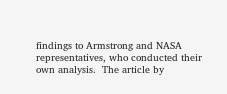findings to Armstrong and NASA representatives, who conducted their own analysis.  The article by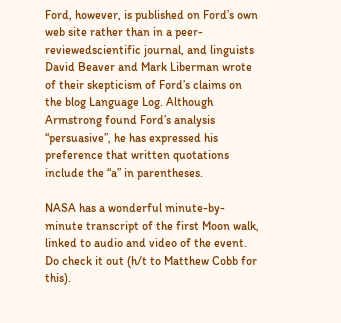Ford, however, is published on Ford’s own web site rather than in a peer-reviewedscientific journal, and linguists David Beaver and Mark Liberman wrote of their skepticism of Ford’s claims on the blog Language Log. Although Armstrong found Ford’s analysis “persuasive”, he has expressed his preference that written quotations include the “a” in parentheses.

NASA has a wonderful minute-by-minute transcript of the first Moon walk, linked to audio and video of the event.  Do check it out (h/t to Matthew Cobb for this).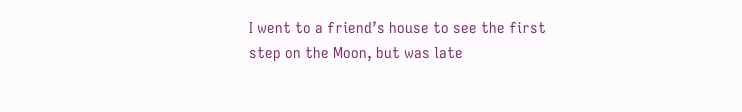I went to a friend’s house to see the first step on the Moon, but was late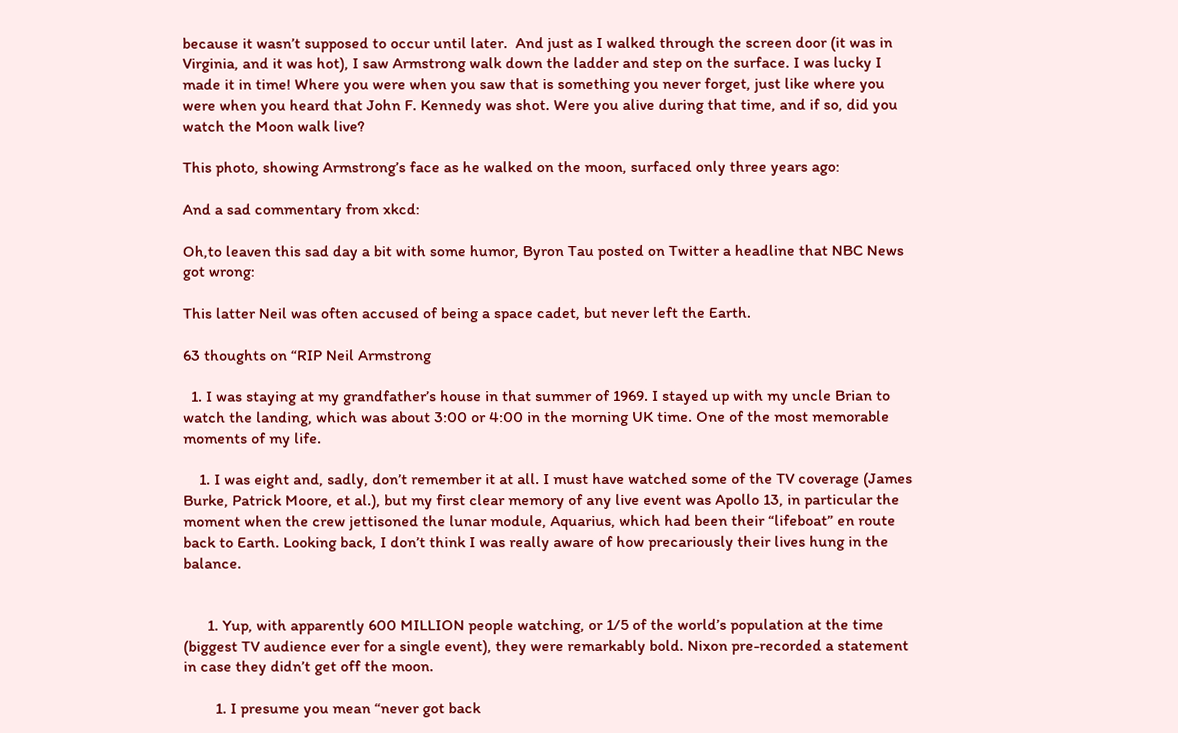because it wasn’t supposed to occur until later.  And just as I walked through the screen door (it was in Virginia, and it was hot), I saw Armstrong walk down the ladder and step on the surface. I was lucky I made it in time! Where you were when you saw that is something you never forget, just like where you were when you heard that John F. Kennedy was shot. Were you alive during that time, and if so, did you watch the Moon walk live?

This photo, showing Armstrong’s face as he walked on the moon, surfaced only three years ago:

And a sad commentary from xkcd:

Oh,to leaven this sad day a bit with some humor, Byron Tau posted on Twitter a headline that NBC News got wrong:

This latter Neil was often accused of being a space cadet, but never left the Earth.

63 thoughts on “RIP Neil Armstrong

  1. I was staying at my grandfather’s house in that summer of 1969. I stayed up with my uncle Brian to watch the landing, which was about 3:00 or 4:00 in the morning UK time. One of the most memorable moments of my life.

    1. I was eight and, sadly, don’t remember it at all. I must have watched some of the TV coverage (James Burke, Patrick Moore, et al.), but my first clear memory of any live event was Apollo 13, in particular the moment when the crew jettisoned the lunar module, Aquarius, which had been their “lifeboat” en route back to Earth. Looking back, I don’t think I was really aware of how precariously their lives hung in the balance.


      1. Yup, with apparently 600 MILLION people watching, or 1/5 of the world’s population at the time (biggest TV audience ever for a single event), they were remarkably bold. Nixon pre-recorded a statement in case they didn’t get off the moon.

        1. I presume you mean “never got back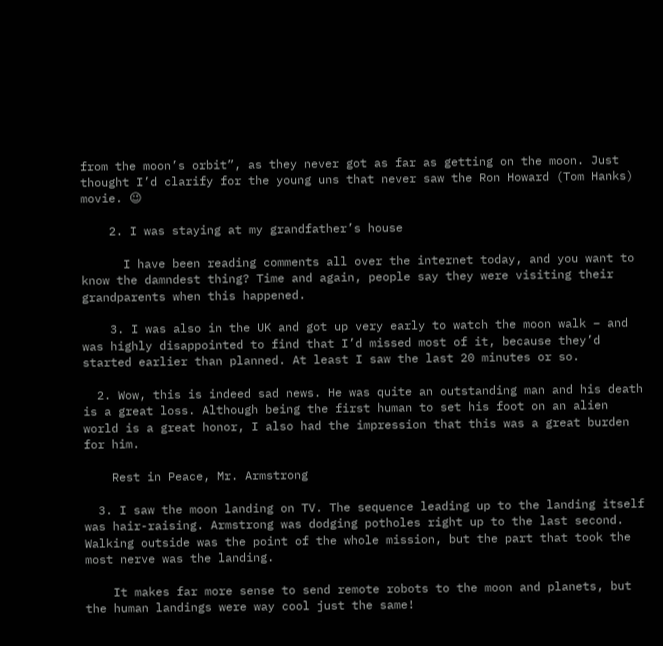from the moon’s orbit”, as they never got as far as getting on the moon. Just thought I’d clarify for the young uns that never saw the Ron Howard (Tom Hanks) movie. 😉

    2. I was staying at my grandfather’s house

      I have been reading comments all over the internet today, and you want to know the damndest thing? Time and again, people say they were visiting their grandparents when this happened.

    3. I was also in the UK and got up very early to watch the moon walk – and was highly disappointed to find that I’d missed most of it, because they’d started earlier than planned. At least I saw the last 20 minutes or so.

  2. Wow, this is indeed sad news. He was quite an outstanding man and his death is a great loss. Although being the first human to set his foot on an alien world is a great honor, I also had the impression that this was a great burden for him.

    Rest in Peace, Mr. Armstrong

  3. I saw the moon landing on TV. The sequence leading up to the landing itself was hair-raising. Armstrong was dodging potholes right up to the last second. Walking outside was the point of the whole mission, but the part that took the most nerve was the landing.

    It makes far more sense to send remote robots to the moon and planets, but the human landings were way cool just the same!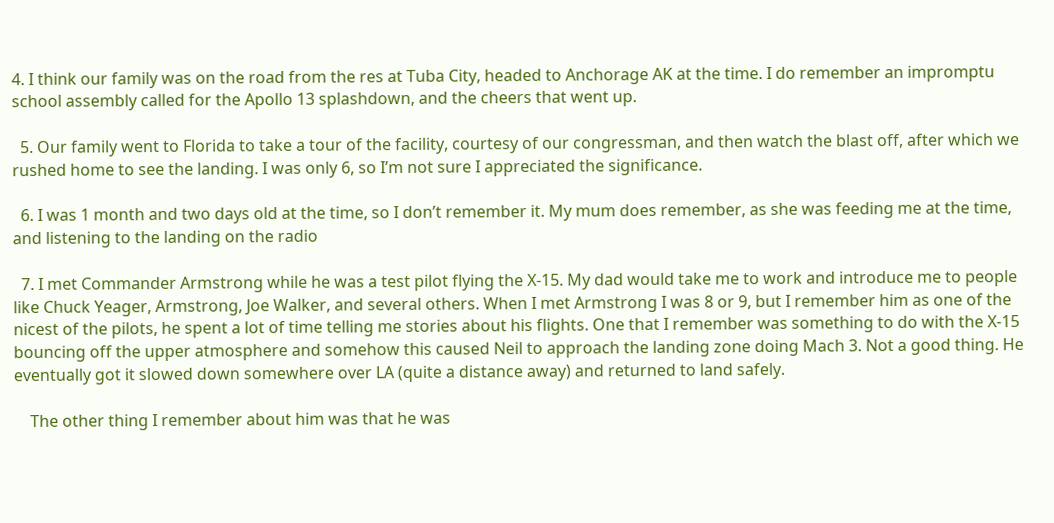4. I think our family was on the road from the res at Tuba City, headed to Anchorage AK at the time. I do remember an impromptu school assembly called for the Apollo 13 splashdown, and the cheers that went up.

  5. Our family went to Florida to take a tour of the facility, courtesy of our congressman, and then watch the blast off, after which we rushed home to see the landing. I was only 6, so I’m not sure I appreciated the significance.

  6. I was 1 month and two days old at the time, so I don’t remember it. My mum does remember, as she was feeding me at the time, and listening to the landing on the radio

  7. I met Commander Armstrong while he was a test pilot flying the X-15. My dad would take me to work and introduce me to people like Chuck Yeager, Armstrong, Joe Walker, and several others. When I met Armstrong I was 8 or 9, but I remember him as one of the nicest of the pilots, he spent a lot of time telling me stories about his flights. One that I remember was something to do with the X-15 bouncing off the upper atmosphere and somehow this caused Neil to approach the landing zone doing Mach 3. Not a good thing. He eventually got it slowed down somewhere over LA (quite a distance away) and returned to land safely.

    The other thing I remember about him was that he was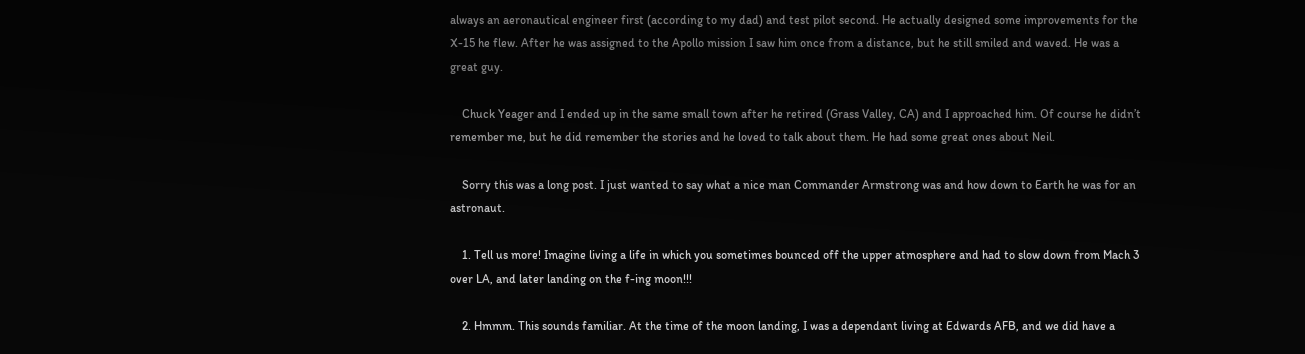always an aeronautical engineer first (according to my dad) and test pilot second. He actually designed some improvements for the X-15 he flew. After he was assigned to the Apollo mission I saw him once from a distance, but he still smiled and waved. He was a great guy.

    Chuck Yeager and I ended up in the same small town after he retired (Grass Valley, CA) and I approached him. Of course he didn’t remember me, but he did remember the stories and he loved to talk about them. He had some great ones about Neil.

    Sorry this was a long post. I just wanted to say what a nice man Commander Armstrong was and how down to Earth he was for an astronaut.

    1. Tell us more! Imagine living a life in which you sometimes bounced off the upper atmosphere and had to slow down from Mach 3 over LA, and later landing on the f-ing moon!!!

    2. Hmmm. This sounds familiar. At the time of the moon landing, I was a dependant living at Edwards AFB, and we did have a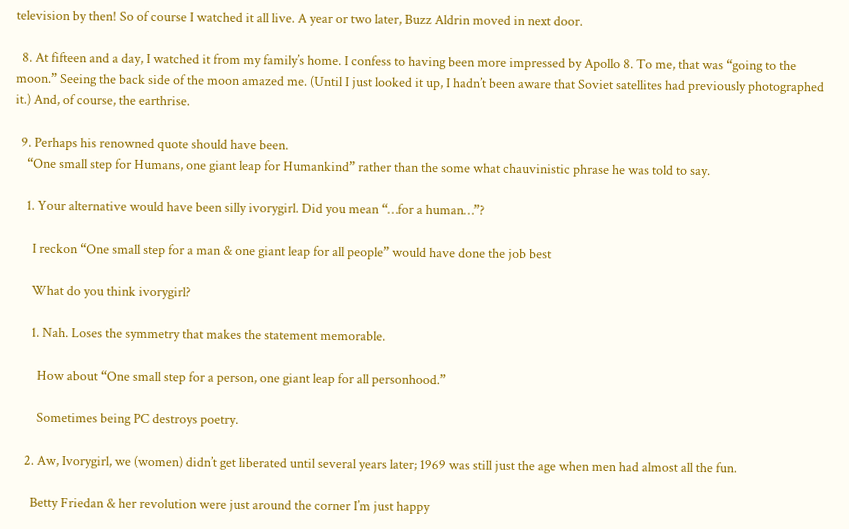television by then! So of course I watched it all live. A year or two later, Buzz Aldrin moved in next door.

  8. At fifteen and a day, I watched it from my family’s home. I confess to having been more impressed by Apollo 8. To me, that was “going to the moon.” Seeing the back side of the moon amazed me. (Until I just looked it up, I hadn’t been aware that Soviet satellites had previously photographed it.) And, of course, the earthrise.

  9. Perhaps his renowned quote should have been.
    “One small step for Humans, one giant leap for Humankind” rather than the some what chauvinistic phrase he was told to say.

    1. Your alternative would have been silly ivorygirl. Did you mean “…for a human…”?

      I reckon “One small step for a man & one giant leap for all people” would have done the job best

      What do you think ivorygirl?

      1. Nah. Loses the symmetry that makes the statement memorable.

        How about “One small step for a person, one giant leap for all personhood.”

        Sometimes being PC destroys poetry.

    2. Aw, Ivorygirl, we (women) didn’t get liberated until several years later; 1969 was still just the age when men had almost all the fun.

      Betty Friedan & her revolution were just around the corner I’m just happy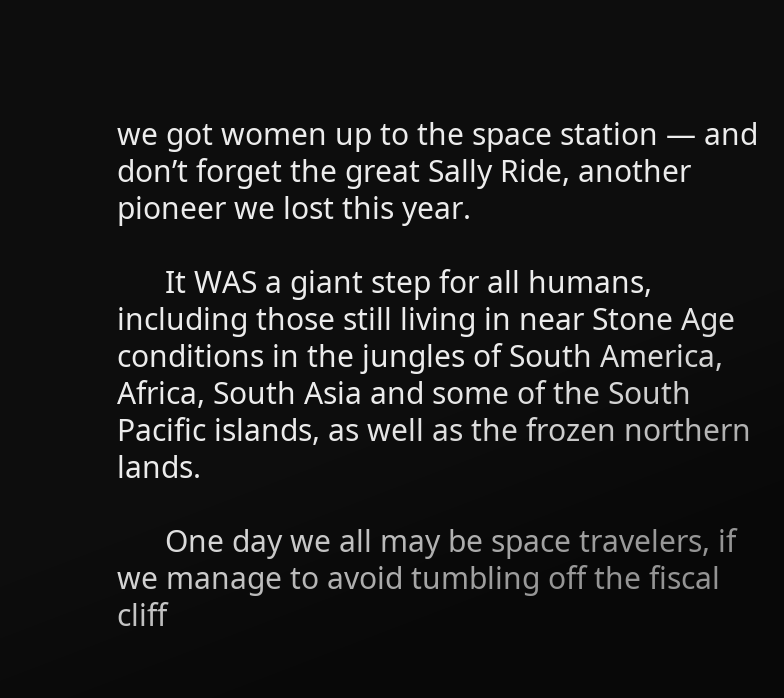we got women up to the space station — and don’t forget the great Sally Ride, another pioneer we lost this year.

      It WAS a giant step for all humans, including those still living in near Stone Age conditions in the jungles of South America, Africa, South Asia and some of the South Pacific islands, as well as the frozen northern lands.

      One day we all may be space travelers, if we manage to avoid tumbling off the fiscal cliff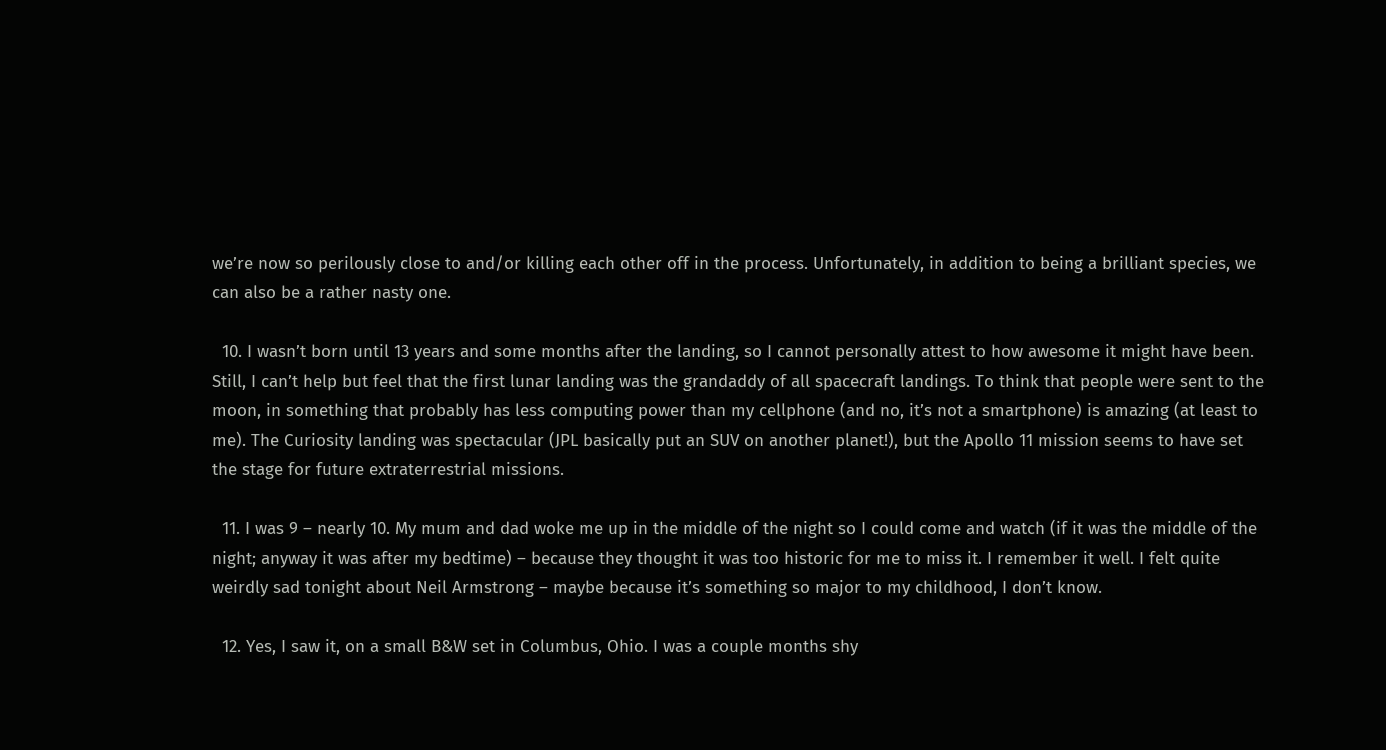we’re now so perilously close to and/or killing each other off in the process. Unfortunately, in addition to being a brilliant species, we can also be a rather nasty one.

  10. I wasn’t born until 13 years and some months after the landing, so I cannot personally attest to how awesome it might have been. Still, I can’t help but feel that the first lunar landing was the grandaddy of all spacecraft landings. To think that people were sent to the moon, in something that probably has less computing power than my cellphone (and no, it’s not a smartphone) is amazing (at least to me). The Curiosity landing was spectacular (JPL basically put an SUV on another planet!), but the Apollo 11 mission seems to have set the stage for future extraterrestrial missions.

  11. I was 9 – nearly 10. My mum and dad woke me up in the middle of the night so I could come and watch (if it was the middle of the night; anyway it was after my bedtime) – because they thought it was too historic for me to miss it. I remember it well. I felt quite weirdly sad tonight about Neil Armstrong – maybe because it’s something so major to my childhood, I don’t know.

  12. Yes, I saw it, on a small B&W set in Columbus, Ohio. I was a couple months shy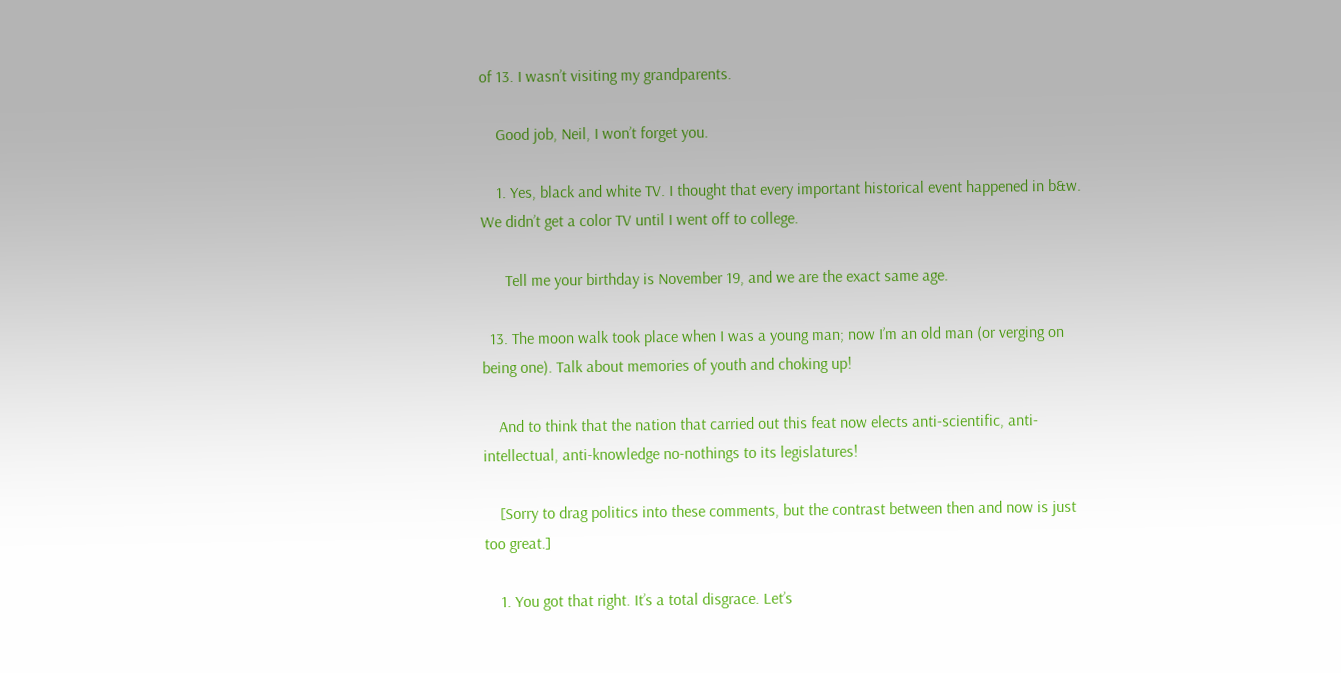of 13. I wasn’t visiting my grandparents.

    Good job, Neil, I won’t forget you.

    1. Yes, black and white TV. I thought that every important historical event happened in b&w. We didn’t get a color TV until I went off to college.

      Tell me your birthday is November 19, and we are the exact same age.

  13. The moon walk took place when I was a young man; now I’m an old man (or verging on being one). Talk about memories of youth and choking up!

    And to think that the nation that carried out this feat now elects anti-scientific, anti-intellectual, anti-knowledge no-nothings to its legislatures!

    [Sorry to drag politics into these comments, but the contrast between then and now is just too great.]

    1. You got that right. It’s a total disgrace. Let’s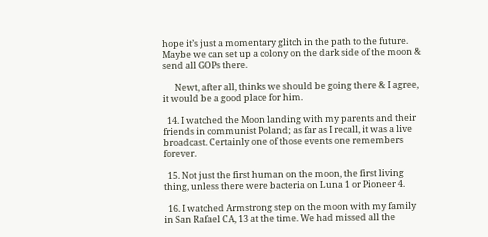hope it’s just a momentary glitch in the path to the future. Maybe we can set up a colony on the dark side of the moon & send all GOPs there.

      Newt, after all, thinks we should be going there & I agree, it would be a good place for him.

  14. I watched the Moon landing with my parents and their friends in communist Poland; as far as I recall, it was a live broadcast. Certainly one of those events one remembers forever.

  15. Not just the first human on the moon, the first living thing, unless there were bacteria on Luna 1 or Pioneer 4.

  16. I watched Armstrong step on the moon with my family in San Rafael CA, 13 at the time. We had missed all the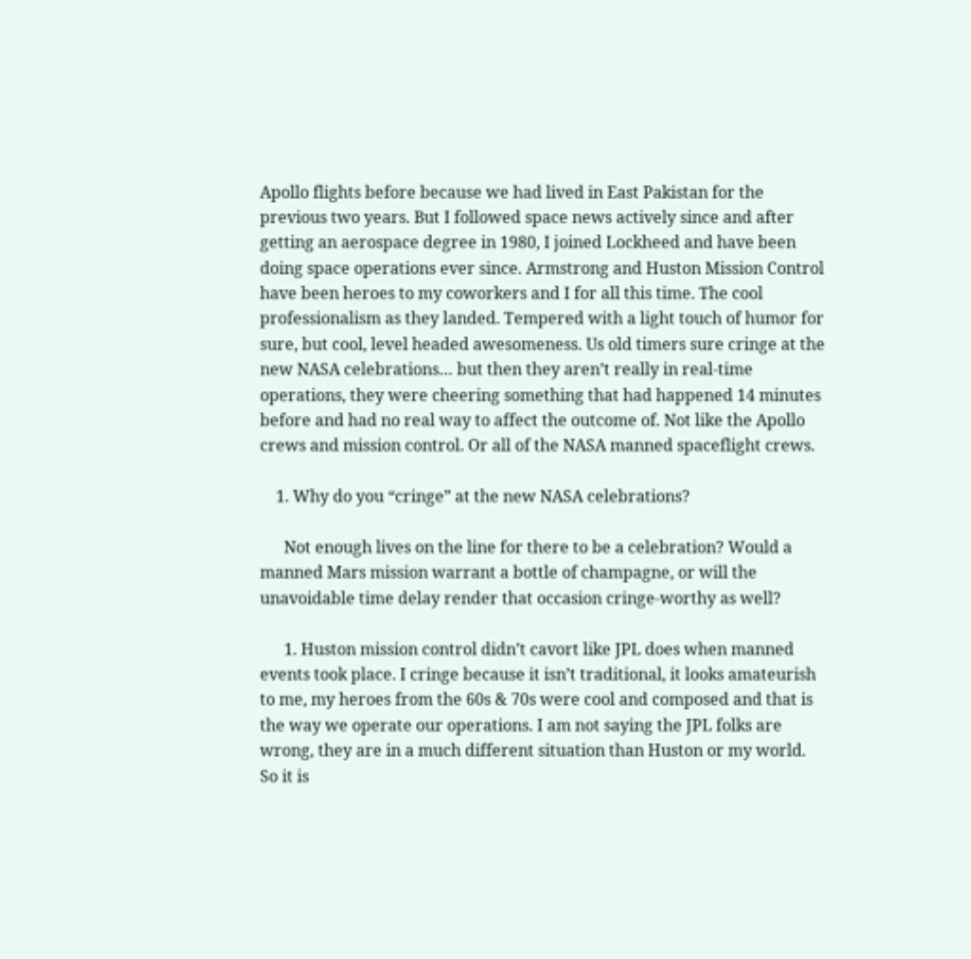Apollo flights before because we had lived in East Pakistan for the previous two years. But I followed space news actively since and after getting an aerospace degree in 1980, I joined Lockheed and have been doing space operations ever since. Armstrong and Huston Mission Control have been heroes to my coworkers and I for all this time. The cool professionalism as they landed. Tempered with a light touch of humor for sure, but cool, level headed awesomeness. Us old timers sure cringe at the new NASA celebrations… but then they aren’t really in real-time operations, they were cheering something that had happened 14 minutes before and had no real way to affect the outcome of. Not like the Apollo crews and mission control. Or all of the NASA manned spaceflight crews.

    1. Why do you “cringe” at the new NASA celebrations?

      Not enough lives on the line for there to be a celebration? Would a manned Mars mission warrant a bottle of champagne, or will the unavoidable time delay render that occasion cringe-worthy as well?

      1. Huston mission control didn’t cavort like JPL does when manned events took place. I cringe because it isn’t traditional, it looks amateurish to me, my heroes from the 60s & 70s were cool and composed and that is the way we operate our operations. I am not saying the JPL folks are wrong, they are in a much different situation than Huston or my world. So it is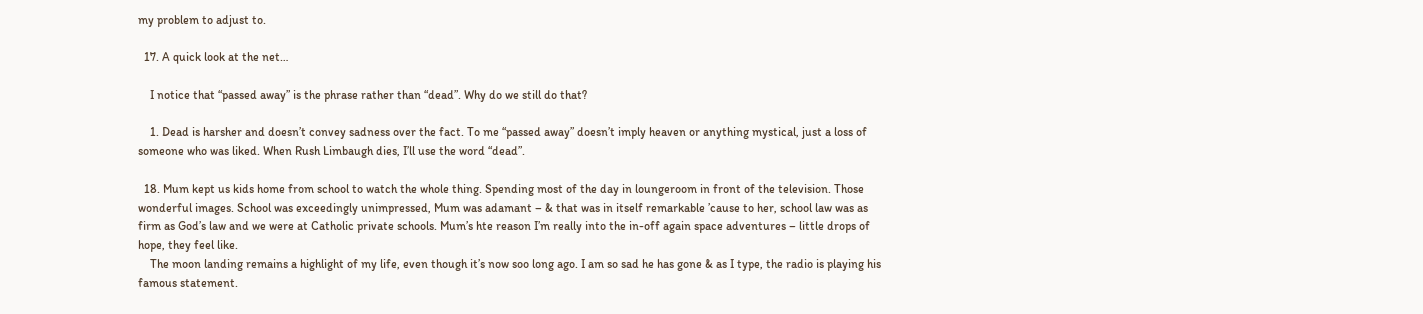my problem to adjust to.

  17. A quick look at the net…

    I notice that “passed away” is the phrase rather than “dead”. Why do we still do that?

    1. Dead is harsher and doesn’t convey sadness over the fact. To me “passed away” doesn’t imply heaven or anything mystical, just a loss of someone who was liked. When Rush Limbaugh dies, I’ll use the word “dead”.

  18. Mum kept us kids home from school to watch the whole thing. Spending most of the day in loungeroom in front of the television. Those wonderful images. School was exceedingly unimpressed, Mum was adamant – & that was in itself remarkable ’cause to her, school law was as firm as God’s law and we were at Catholic private schools. Mum’s hte reason I’m really into the in-off again space adventures – little drops of hope, they feel like.
    The moon landing remains a highlight of my life, even though it’s now soo long ago. I am so sad he has gone & as I type, the radio is playing his famous statement.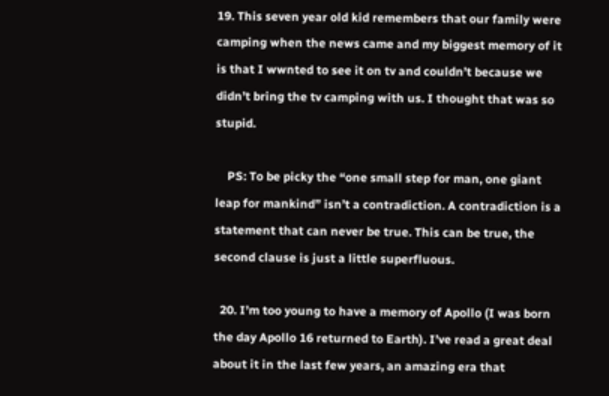19. This seven year old kid remembers that our family were camping when the news came and my biggest memory of it is that I wwnted to see it on tv and couldn’t because we didn’t bring the tv camping with us. I thought that was so stupid.

    PS: To be picky the “one small step for man, one giant leap for mankind” isn’t a contradiction. A contradiction is a statement that can never be true. This can be true, the second clause is just a little superfluous.

  20. I’m too young to have a memory of Apollo (I was born the day Apollo 16 returned to Earth). I’ve read a great deal about it in the last few years, an amazing era that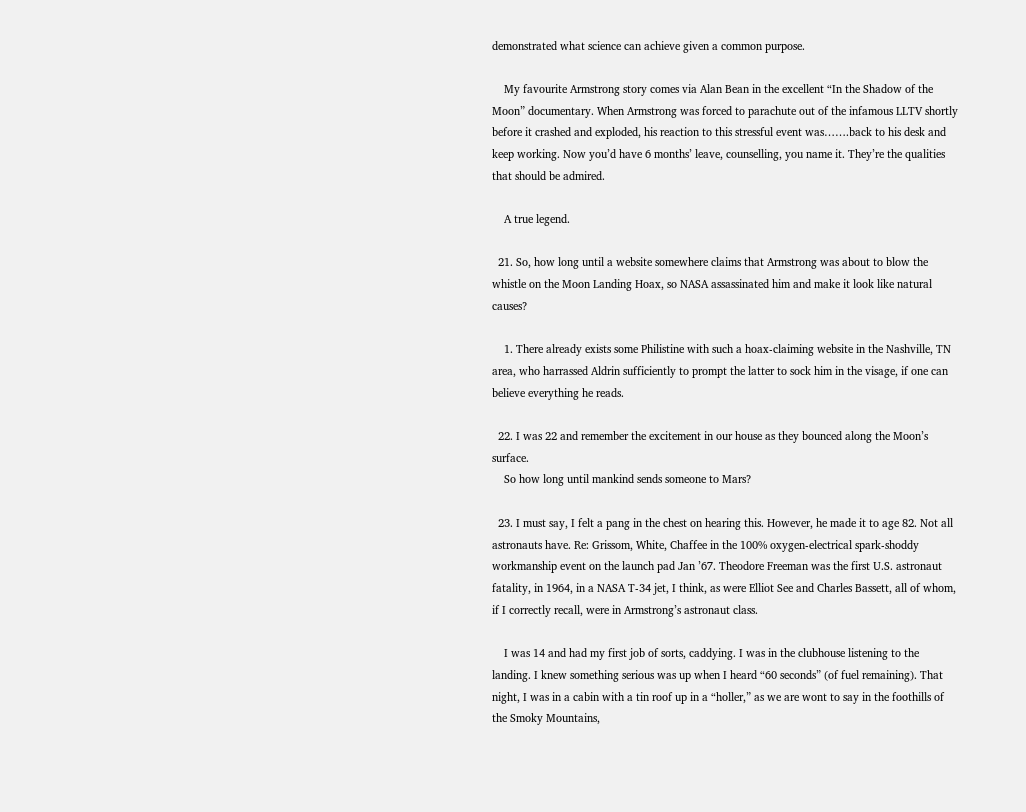demonstrated what science can achieve given a common purpose.

    My favourite Armstrong story comes via Alan Bean in the excellent “In the Shadow of the Moon” documentary. When Armstrong was forced to parachute out of the infamous LLTV shortly before it crashed and exploded, his reaction to this stressful event was…….back to his desk and keep working. Now you’d have 6 months’ leave, counselling, you name it. They’re the qualities that should be admired.

    A true legend.

  21. So, how long until a website somewhere claims that Armstrong was about to blow the whistle on the Moon Landing Hoax, so NASA assassinated him and make it look like natural causes?

    1. There already exists some Philistine with such a hoax-claiming website in the Nashville, TN area, who harrassed Aldrin sufficiently to prompt the latter to sock him in the visage, if one can believe everything he reads.

  22. I was 22 and remember the excitement in our house as they bounced along the Moon’s surface.
    So how long until mankind sends someone to Mars?

  23. I must say, I felt a pang in the chest on hearing this. However, he made it to age 82. Not all astronauts have. Re: Grissom, White, Chaffee in the 100% oxygen-electrical spark-shoddy workmanship event on the launch pad Jan ’67. Theodore Freeman was the first U.S. astronaut fatality, in 1964, in a NASA T-34 jet, I think, as were Elliot See and Charles Bassett, all of whom, if I correctly recall, were in Armstrong’s astronaut class.

    I was 14 and had my first job of sorts, caddying. I was in the clubhouse listening to the landing. I knew something serious was up when I heard “60 seconds” (of fuel remaining). That night, I was in a cabin with a tin roof up in a “holler,” as we are wont to say in the foothills of the Smoky Mountains,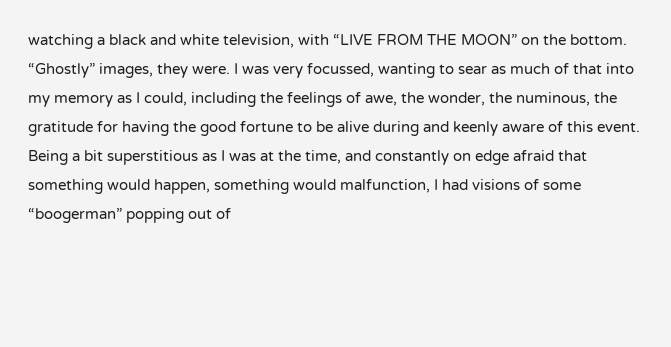watching a black and white television, with “LIVE FROM THE MOON” on the bottom. “Ghostly” images, they were. I was very focussed, wanting to sear as much of that into my memory as I could, including the feelings of awe, the wonder, the numinous, the gratitude for having the good fortune to be alive during and keenly aware of this event. Being a bit superstitious as I was at the time, and constantly on edge afraid that something would happen, something would malfunction, I had visions of some “boogerman” popping out of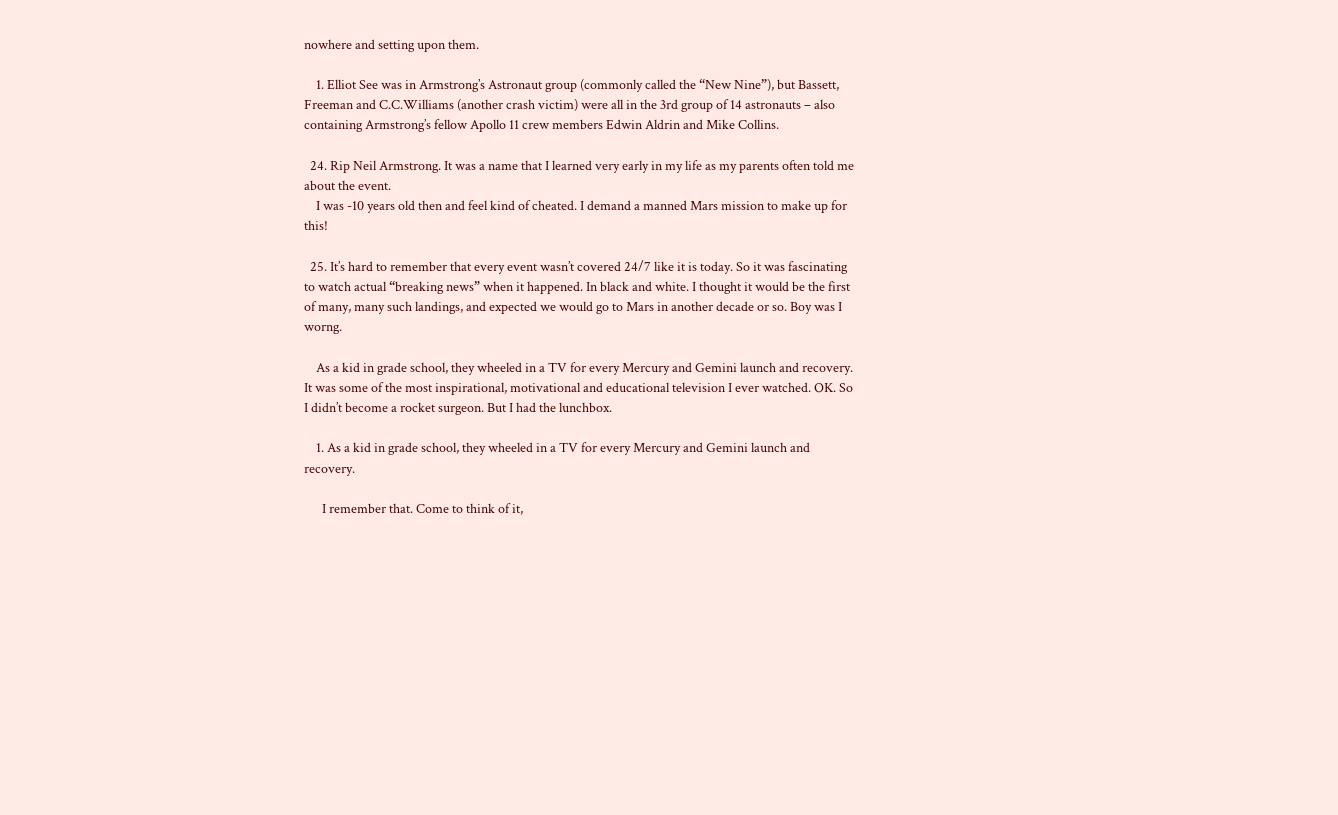nowhere and setting upon them.

    1. Elliot See was in Armstrong’s Astronaut group (commonly called the “New Nine”), but Bassett, Freeman and C.C.Williams (another crash victim) were all in the 3rd group of 14 astronauts – also containing Armstrong’s fellow Apollo 11 crew members Edwin Aldrin and Mike Collins.

  24. Rip Neil Armstrong. It was a name that I learned very early in my life as my parents often told me about the event.
    I was -10 years old then and feel kind of cheated. I demand a manned Mars mission to make up for this!

  25. It’s hard to remember that every event wasn’t covered 24/7 like it is today. So it was fascinating to watch actual “breaking news” when it happened. In black and white. I thought it would be the first of many, many such landings, and expected we would go to Mars in another decade or so. Boy was I worng.

    As a kid in grade school, they wheeled in a TV for every Mercury and Gemini launch and recovery. It was some of the most inspirational, motivational and educational television I ever watched. OK. So I didn’t become a rocket surgeon. But I had the lunchbox.

    1. As a kid in grade school, they wheeled in a TV for every Mercury and Gemini launch and recovery.

      I remember that. Come to think of it,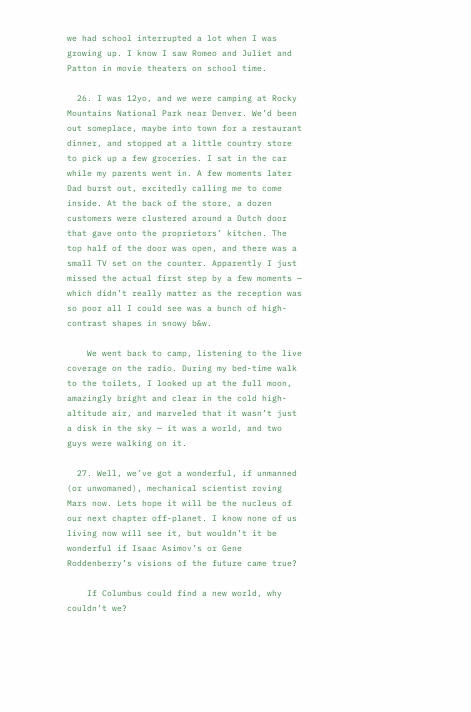we had school interrupted a lot when I was growing up. I know I saw Romeo and Juliet and Patton in movie theaters on school time.

  26. I was 12yo, and we were camping at Rocky Mountains National Park near Denver. We’d been out someplace, maybe into town for a restaurant dinner, and stopped at a little country store to pick up a few groceries. I sat in the car while my parents went in. A few moments later Dad burst out, excitedly calling me to come inside. At the back of the store, a dozen customers were clustered around a Dutch door that gave onto the proprietors’ kitchen. The top half of the door was open, and there was a small TV set on the counter. Apparently I just missed the actual first step by a few moments — which didn’t really matter as the reception was so poor all I could see was a bunch of high-contrast shapes in snowy b&w.

    We went back to camp, listening to the live coverage on the radio. During my bed-time walk to the toilets, I looked up at the full moon, amazingly bright and clear in the cold high-altitude air, and marveled that it wasn’t just a disk in the sky — it was a world, and two guys were walking on it.

  27. Well, we’ve got a wonderful, if unmanned (or unwomaned), mechanical scientist roving Mars now. Lets hope it will be the nucleus of our next chapter off-planet. I know none of us living now will see it, but wouldn’t it be wonderful if Isaac Asimov’s or Gene Roddenberry’s visions of the future came true?

    If Columbus could find a new world, why couldn’t we?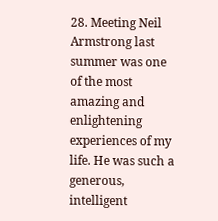28. Meeting Neil Armstrong last summer was one of the most amazing and enlightening experiences of my life. He was such a generous, intelligent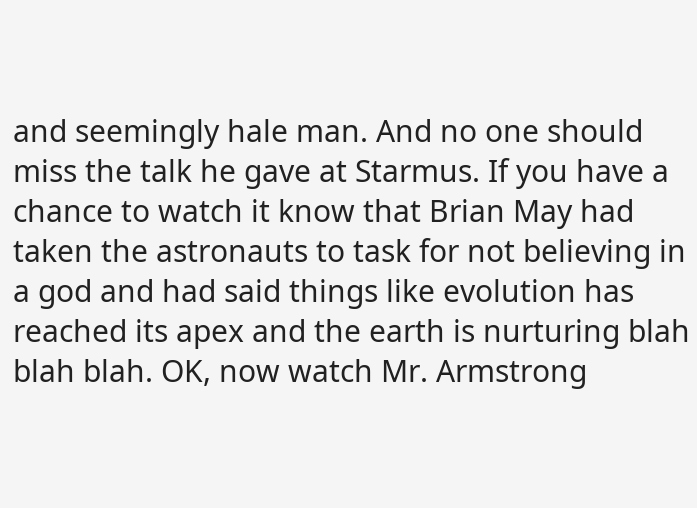and seemingly hale man. And no one should miss the talk he gave at Starmus. If you have a chance to watch it know that Brian May had taken the astronauts to task for not believing in a god and had said things like evolution has reached its apex and the earth is nurturing blah blah blah. OK, now watch Mr. Armstrong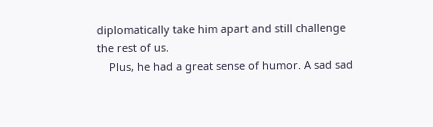diplomatically take him apart and still challenge the rest of us.
    Plus, he had a great sense of humor. A sad sad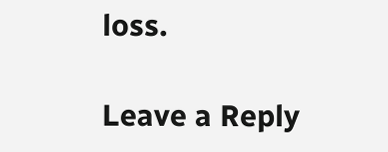loss.

Leave a Reply